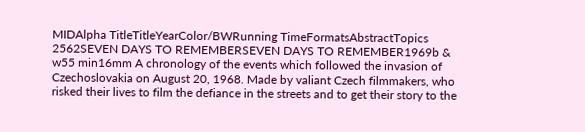MIDAlpha TitleTitleYearColor/BWRunning TimeFormatsAbstractTopics
2562SEVEN DAYS TO REMEMBERSEVEN DAYS TO REMEMBER1969b & w55 min16mm A chronology of the events which followed the invasion of Czechoslovakia on August 20, 1968. Made by valiant Czech filmmakers, who risked their lives to film the defiance in the streets and to get their story to the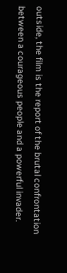outside, the film is the report of the brutal confrontation between a courageous people and a powerful invader.